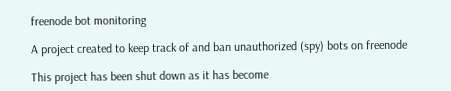freenode bot monitoring

A project created to keep track of and ban unauthorized (spy) bots on freenode

This project has been shut down as it has become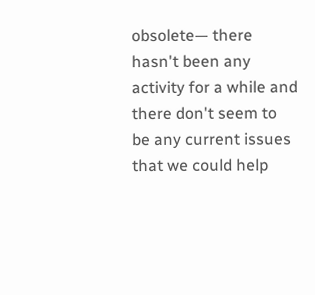obsolete— there hasn't been any activity for a while and there don't seem to be any current issues that we could help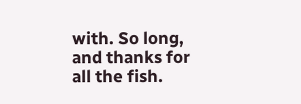with. So long, and thanks for all the fish.